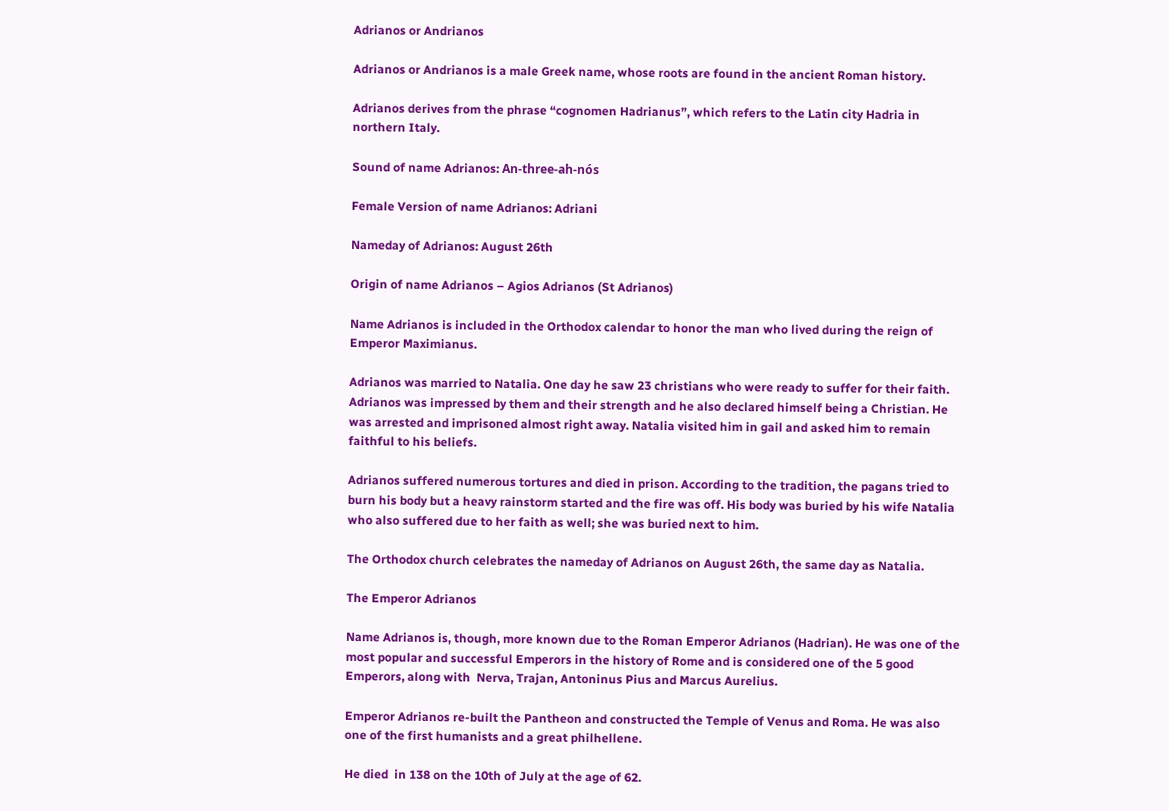Adrianos or Andrianos

Adrianos or Andrianos is a male Greek name, whose roots are found in the ancient Roman history.

Adrianos derives from the phrase “cognomen Hadrianus”, which refers to the Latin city Hadria in northern Italy.

Sound of name Adrianos: An-three-ah-nós

Female Version of name Adrianos: Adriani

Nameday of Adrianos: August 26th

Origin of name Adrianos – Agios Adrianos (St Adrianos)

Name Adrianos is included in the Orthodox calendar to honor the man who lived during the reign of Emperor Maximianus.

Adrianos was married to Natalia. One day he saw 23 christians who were ready to suffer for their faith. Adrianos was impressed by them and their strength and he also declared himself being a Christian. He was arrested and imprisoned almost right away. Natalia visited him in gail and asked him to remain faithful to his beliefs.

Adrianos suffered numerous tortures and died in prison. According to the tradition, the pagans tried to burn his body but a heavy rainstorm started and the fire was off. His body was buried by his wife Natalia who also suffered due to her faith as well; she was buried next to him.

The Orthodox church celebrates the nameday of Adrianos on August 26th, the same day as Natalia.

The Emperor Adrianos

Name Adrianos is, though, more known due to the Roman Emperor Adrianos (Hadrian). He was one of the most popular and successful Emperors in the history of Rome and is considered one of the 5 good Emperors, along with  Nerva, Trajan, Antoninus Pius and Marcus Aurelius.

Emperor Adrianos re-built the Pantheon and constructed the Temple of Venus and Roma. He was also one of the first humanists and a great philhellene.

He died  in 138 on the 10th of July at the age of 62.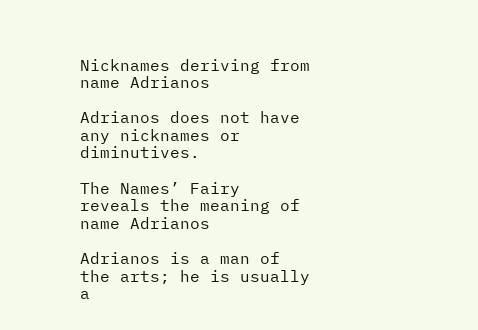Nicknames deriving from name Adrianos

Adrianos does not have any nicknames or diminutives.

The Names’ Fairy reveals the meaning of name Adrianos

Adrianos is a man of the arts; he is usually a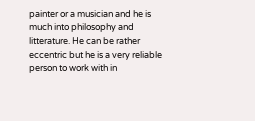painter or a musician and he is much into philosophy and litterature. He can be rather eccentric but he is a very reliable person to work with in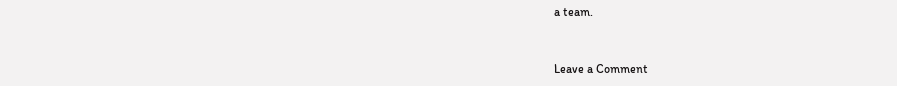a team.


Leave a Comment